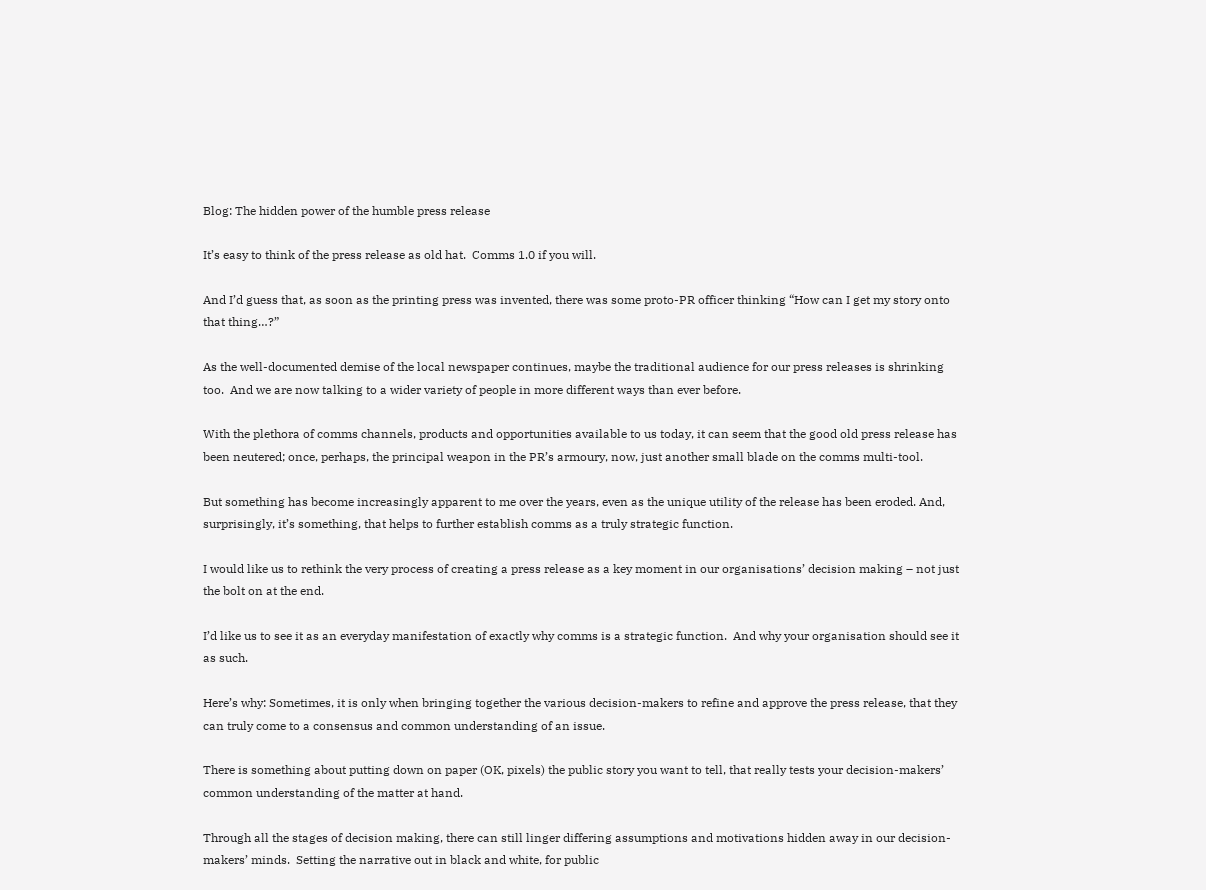Blog: The hidden power of the humble press release

It’s easy to think of the press release as old hat.  Comms 1.0 if you will.

And I’d guess that, as soon as the printing press was invented, there was some proto-PR officer thinking “How can I get my story onto that thing…?”

As the well-documented demise of the local newspaper continues, maybe the traditional audience for our press releases is shrinking too.  And we are now talking to a wider variety of people in more different ways than ever before.

With the plethora of comms channels, products and opportunities available to us today, it can seem that the good old press release has been neutered; once, perhaps, the principal weapon in the PR’s armoury, now, just another small blade on the comms multi-tool.

But something has become increasingly apparent to me over the years, even as the unique utility of the release has been eroded. And, surprisingly, it’s something, that helps to further establish comms as a truly strategic function.

I would like us to rethink the very process of creating a press release as a key moment in our organisations’ decision making – not just the bolt on at the end.

I’d like us to see it as an everyday manifestation of exactly why comms is a strategic function.  And why your organisation should see it as such.

Here’s why: Sometimes, it is only when bringing together the various decision-makers to refine and approve the press release, that they can truly come to a consensus and common understanding of an issue.

There is something about putting down on paper (OK, pixels) the public story you want to tell, that really tests your decision-makers’ common understanding of the matter at hand.

Through all the stages of decision making, there can still linger differing assumptions and motivations hidden away in our decision-makers’ minds.  Setting the narrative out in black and white, for public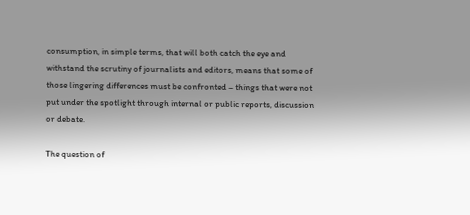consumption, in simple terms, that will both catch the eye and withstand the scrutiny of journalists and editors, means that some of those lingering differences must be confronted – things that were not put under the spotlight through internal or public reports, discussion or debate.

The question of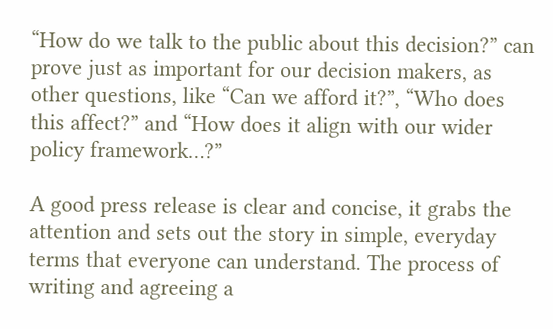“How do we talk to the public about this decision?” can prove just as important for our decision makers, as other questions, like “Can we afford it?”, “Who does this affect?” and “How does it align with our wider policy framework…?”

A good press release is clear and concise, it grabs the attention and sets out the story in simple, everyday terms that everyone can understand. The process of writing and agreeing a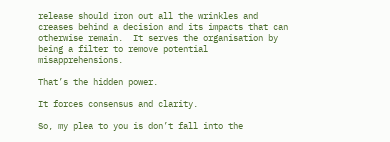release should iron out all the wrinkles and creases behind a decision and its impacts that can otherwise remain.  It serves the organisation by being a filter to remove potential misapprehensions.

That’s the hidden power.

It forces consensus and clarity.

So, my plea to you is don’t fall into the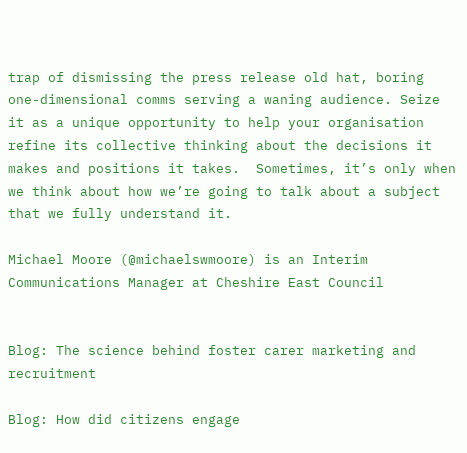trap of dismissing the press release old hat, boring one-dimensional comms serving a waning audience. Seize it as a unique opportunity to help your organisation refine its collective thinking about the decisions it makes and positions it takes.  Sometimes, it’s only when we think about how we’re going to talk about a subject that we fully understand it.

Michael Moore (@michaelswmoore) is an Interim Communications Manager at Cheshire East Council


Blog: The science behind foster carer marketing and recruitment

Blog: How did citizens engage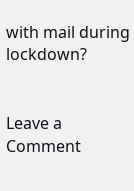with mail during lockdown?


Leave a Comment